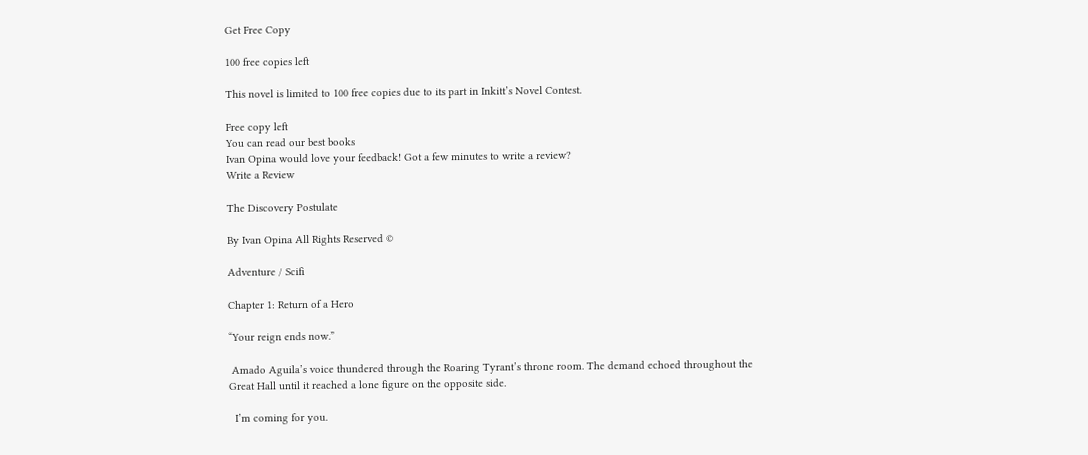Get Free Copy

100 free copies left

This novel is limited to 100 free copies due to its part in Inkitt’s Novel Contest.

Free copy left
You can read our best books
Ivan Opina would love your feedback! Got a few minutes to write a review?
Write a Review

The Discovery Postulate

By Ivan Opina All Rights Reserved ©

Adventure / Scifi

Chapter 1: Return of a Hero

“Your reign ends now.”

 Amado Aguila’s voice thundered through the Roaring Tyrant’s throne room. The demand echoed throughout the Great Hall until it reached a lone figure on the opposite side.

  I’m coming for you.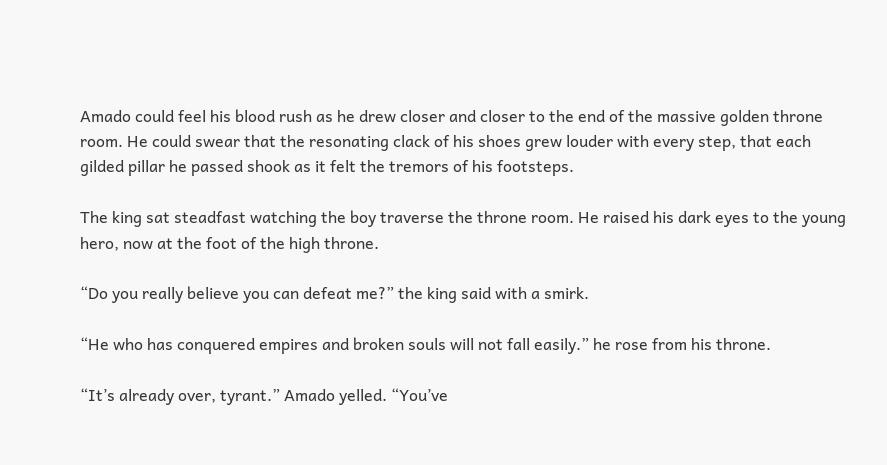Amado could feel his blood rush as he drew closer and closer to the end of the massive golden throne room. He could swear that the resonating clack of his shoes grew louder with every step, that each gilded pillar he passed shook as it felt the tremors of his footsteps.

The king sat steadfast watching the boy traverse the throne room. He raised his dark eyes to the young hero, now at the foot of the high throne.

“Do you really believe you can defeat me?” the king said with a smirk.

“He who has conquered empires and broken souls will not fall easily.” he rose from his throne.

“It’s already over, tyrant.” Amado yelled. “You’ve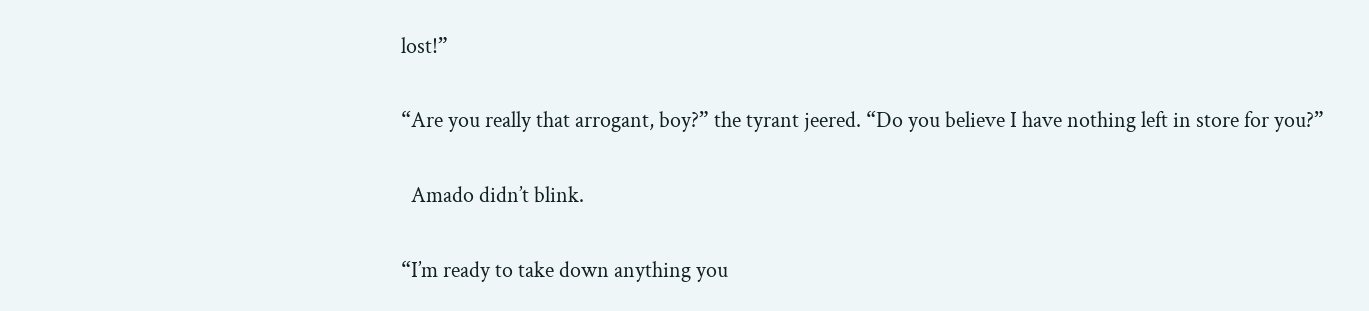lost!”

“Are you really that arrogant, boy?” the tyrant jeered. “Do you believe I have nothing left in store for you?”

  Amado didn’t blink.

“I’m ready to take down anything you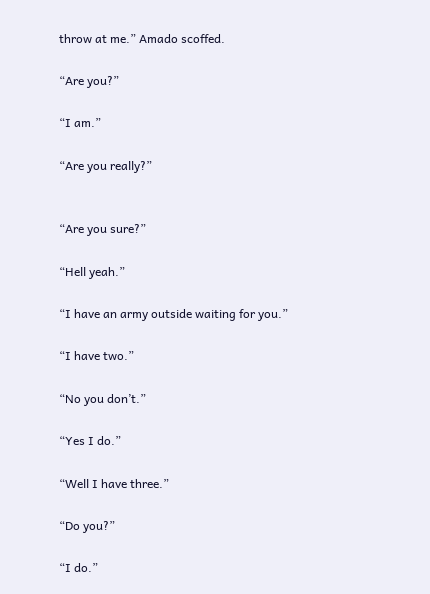throw at me.” Amado scoffed.

“Are you?”

“I am.”

“Are you really?”


“Are you sure?”

“Hell yeah.”

“I have an army outside waiting for you.”

“I have two.”

“No you don’t.”

“Yes I do.”

“Well I have three.”

“Do you?”

“I do.”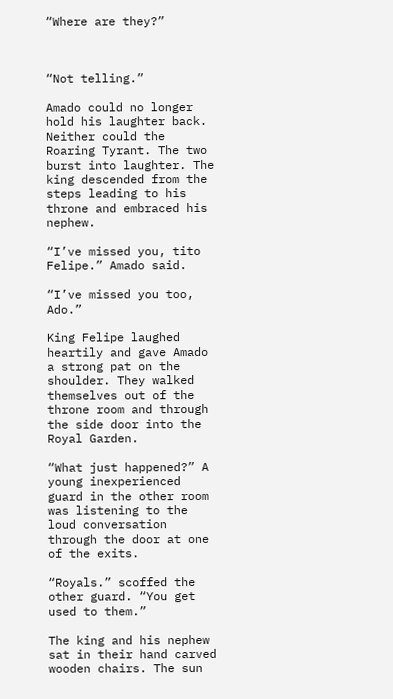“Where are they?”



“Not telling.”

Amado could no longer hold his laughter back. Neither could the Roaring Tyrant. The two burst into laughter. The king descended from the steps leading to his throne and embraced his nephew.

“I’ve missed you, tito Felipe.” Amado said.

“I’ve missed you too, Ado.”

King Felipe laughed heartily and gave Amado a strong pat on the shoulder. They walked themselves out of the throne room and through the side door into the Royal Garden.

“What just happened?” A young inexperienced guard in the other room was listening to the loud conversation through the door at one of the exits.

“Royals.” scoffed the other guard. “You get used to them.”

The king and his nephew sat in their hand carved wooden chairs. The sun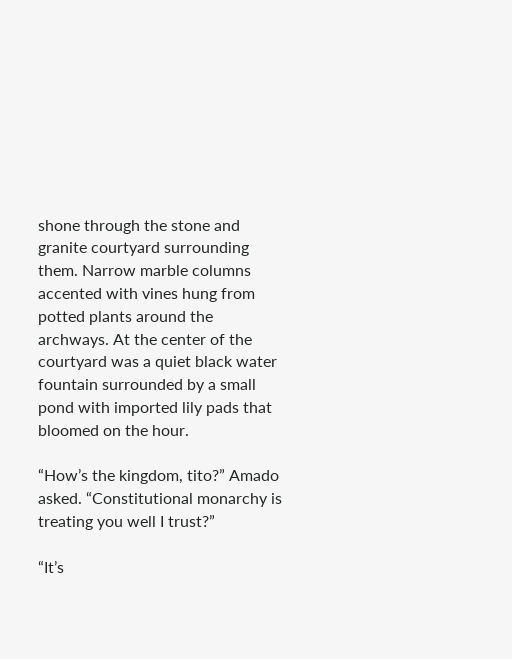shone through the stone and granite courtyard surrounding them. Narrow marble columns accented with vines hung from potted plants around the archways. At the center of the courtyard was a quiet black water fountain surrounded by a small pond with imported lily pads that bloomed on the hour.

“How’s the kingdom, tito?” Amado asked. “Constitutional monarchy is treating you well I trust?”

“It’s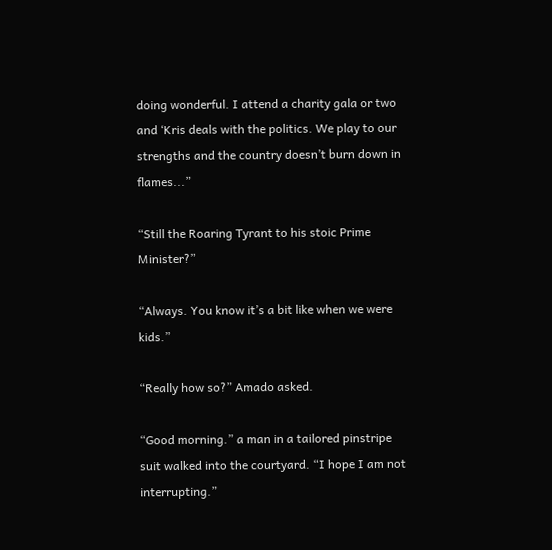doing wonderful. I attend a charity gala or two and ‘Kris deals with the politics. We play to our strengths and the country doesn’t burn down in flames...”

“Still the Roaring Tyrant to his stoic Prime Minister?”

“Always. You know it’s a bit like when we were kids.”

“Really how so?” Amado asked.

“Good morning.” a man in a tailored pinstripe suit walked into the courtyard. “I hope I am not interrupting.”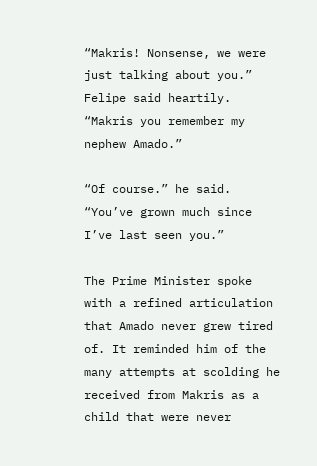“Makris! Nonsense, we were just talking about you.” Felipe said heartily. “Makris you remember my nephew Amado.”

“Of course.” he said. “You’ve grown much since I’ve last seen you.”

The Prime Minister spoke with a refined articulation that Amado never grew tired of. It reminded him of the many attempts at scolding he received from Makris as a child that were never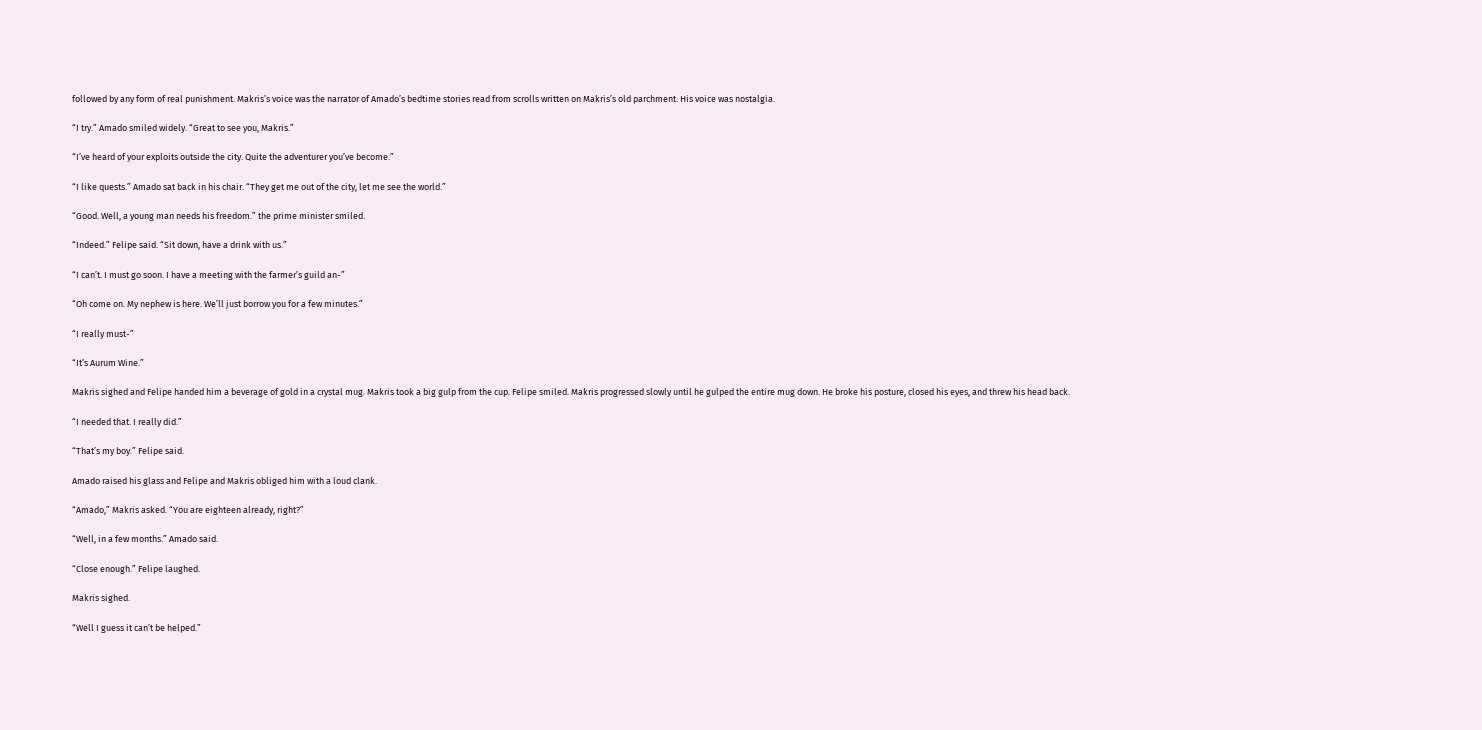followed by any form of real punishment. Makris’s voice was the narrator of Amado’s bedtime stories read from scrolls written on Makris’s old parchment. His voice was nostalgia.

“I try.” Amado smiled widely. “Great to see you, Makris.”

“I’ve heard of your exploits outside the city. Quite the adventurer you’ve become.”

“I like quests.” Amado sat back in his chair. “They get me out of the city, let me see the world.”

“Good. Well, a young man needs his freedom.” the prime minister smiled.

“Indeed.” Felipe said. “Sit down, have a drink with us.”

“I can’t. I must go soon. I have a meeting with the farmer’s guild an-”

“Oh come on. My nephew is here. We’ll just borrow you for a few minutes.”

“I really must-”

“It’s Aurum Wine.”

Makris sighed and Felipe handed him a beverage of gold in a crystal mug. Makris took a big gulp from the cup. Felipe smiled. Makris progressed slowly until he gulped the entire mug down. He broke his posture, closed his eyes, and threw his head back.

“I needed that. I really did.”

“That’s my boy.” Felipe said.

Amado raised his glass and Felipe and Makris obliged him with a loud clank.

“Amado,” Makris asked. “You are eighteen already, right?”

“Well, in a few months.” Amado said.

“Close enough.” Felipe laughed.

Makris sighed.

“Well I guess it can’t be helped.”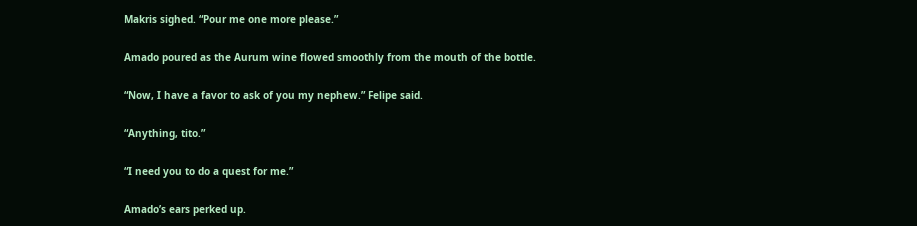Makris sighed. “Pour me one more please.”

Amado poured as the Aurum wine flowed smoothly from the mouth of the bottle.

“Now, I have a favor to ask of you my nephew.” Felipe said.

“Anything, tito.”

“I need you to do a quest for me.”

Amado’s ears perked up.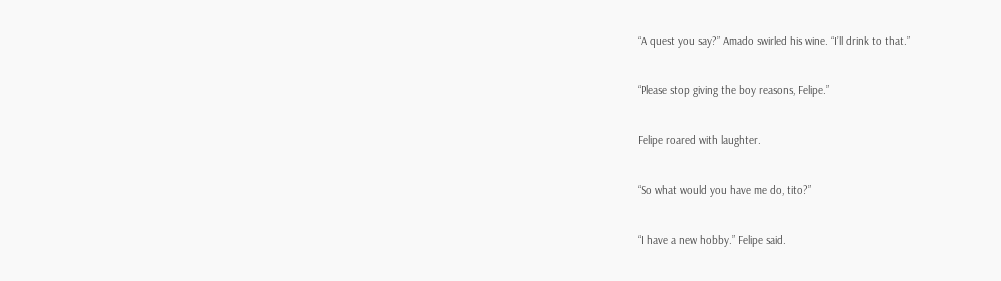“A quest you say?” Amado swirled his wine. “I’ll drink to that.”

“Please stop giving the boy reasons, Felipe.”

Felipe roared with laughter.

“So what would you have me do, tito?”

“I have a new hobby.” Felipe said.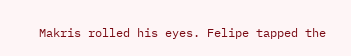Makris rolled his eyes. Felipe tapped the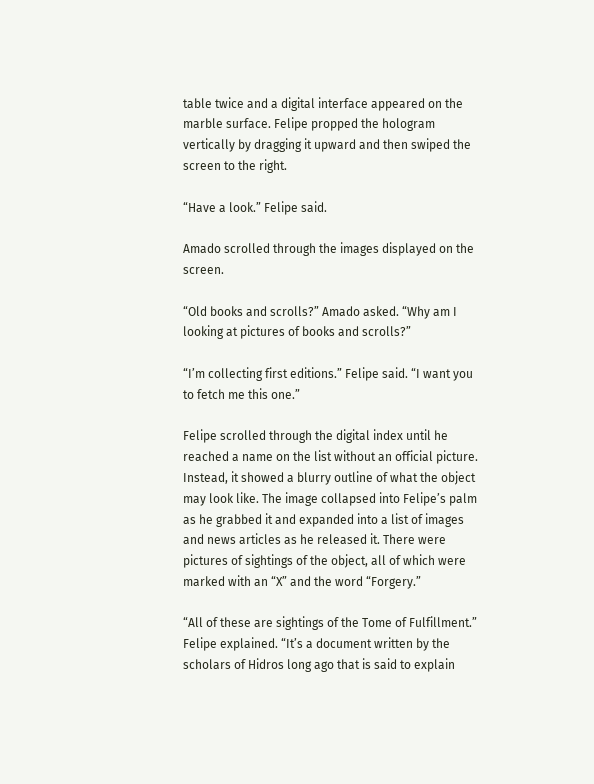table twice and a digital interface appeared on the marble surface. Felipe propped the hologram vertically by dragging it upward and then swiped the screen to the right.

“Have a look.” Felipe said.

Amado scrolled through the images displayed on the screen.

“Old books and scrolls?” Amado asked. “Why am I looking at pictures of books and scrolls?”

“I’m collecting first editions.” Felipe said. “I want you to fetch me this one.”

Felipe scrolled through the digital index until he reached a name on the list without an official picture. Instead, it showed a blurry outline of what the object may look like. The image collapsed into Felipe’s palm as he grabbed it and expanded into a list of images and news articles as he released it. There were pictures of sightings of the object, all of which were marked with an “X” and the word “Forgery.”

“All of these are sightings of the Tome of Fulfillment.” Felipe explained. “It’s a document written by the scholars of Hidros long ago that is said to explain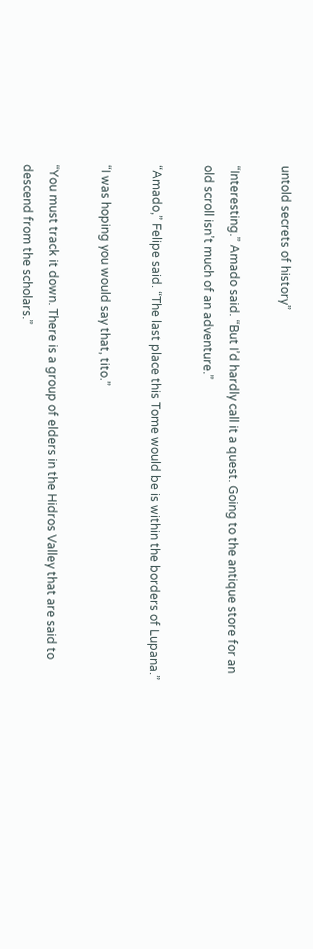untold secrets of history”

“Interesting.” Amado said. “But I’d hardly call it a quest. Going to the antique store for an old scroll isn’t much of an adventure.”

“Amado,” Felipe said. “The last place this Tome would be is within the borders of Lupana.”

“I was hoping you would say that, tito.”

“You must track it down. There is a group of elders in the Hidros Valley that are said to descend from the scholars.”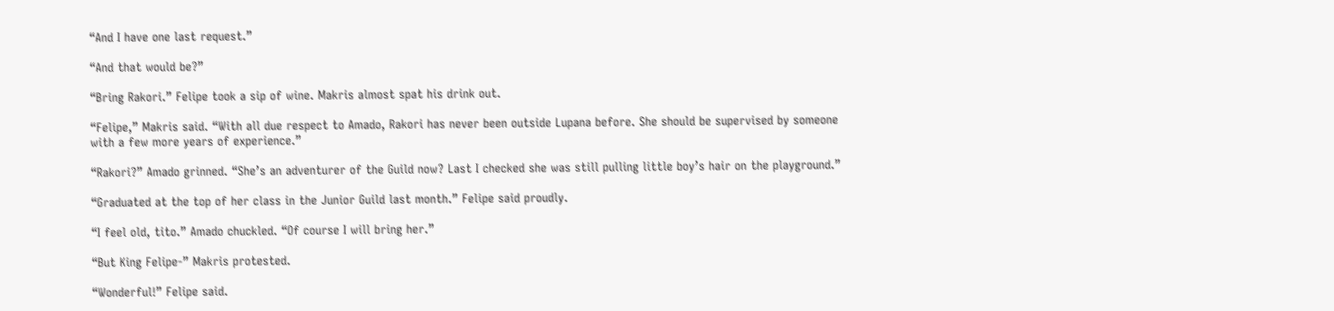“And I have one last request.”

“And that would be?”

“Bring Rakori.” Felipe took a sip of wine. Makris almost spat his drink out.

“Felipe,” Makris said. “With all due respect to Amado, Rakori has never been outside Lupana before. She should be supervised by someone with a few more years of experience.”

“Rakori?” Amado grinned. “She’s an adventurer of the Guild now? Last I checked she was still pulling little boy’s hair on the playground.”

“Graduated at the top of her class in the Junior Guild last month.” Felipe said proudly.

“I feel old, tito.” Amado chuckled. “Of course I will bring her.”

“But King Felipe-” Makris protested.

“Wonderful!” Felipe said.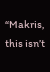“Makris, this isn’t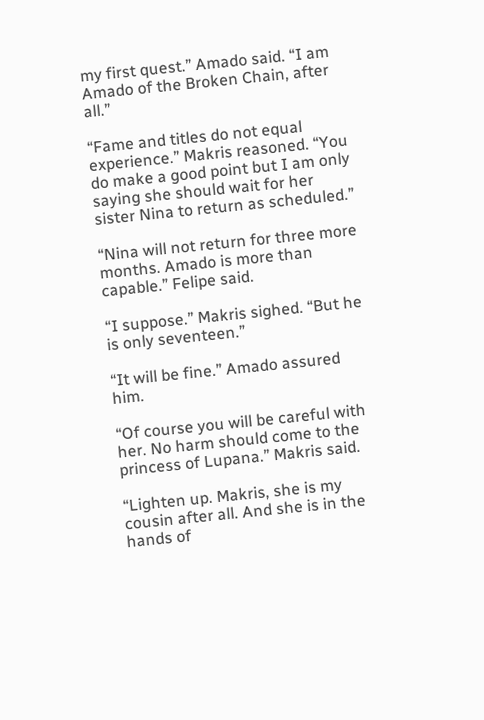my first quest.” Amado said. “I am Amado of the Broken Chain, after all.”

“Fame and titles do not equal experience.” Makris reasoned. “You do make a good point but I am only saying she should wait for her sister Nina to return as scheduled.”

“Nina will not return for three more months. Amado is more than capable.” Felipe said.

“I suppose.” Makris sighed. “But he is only seventeen.”

“It will be fine.” Amado assured him.

“Of course you will be careful with her. No harm should come to the princess of Lupana.” Makris said.

“Lighten up. Makris, she is my cousin after all. And she is in the hands of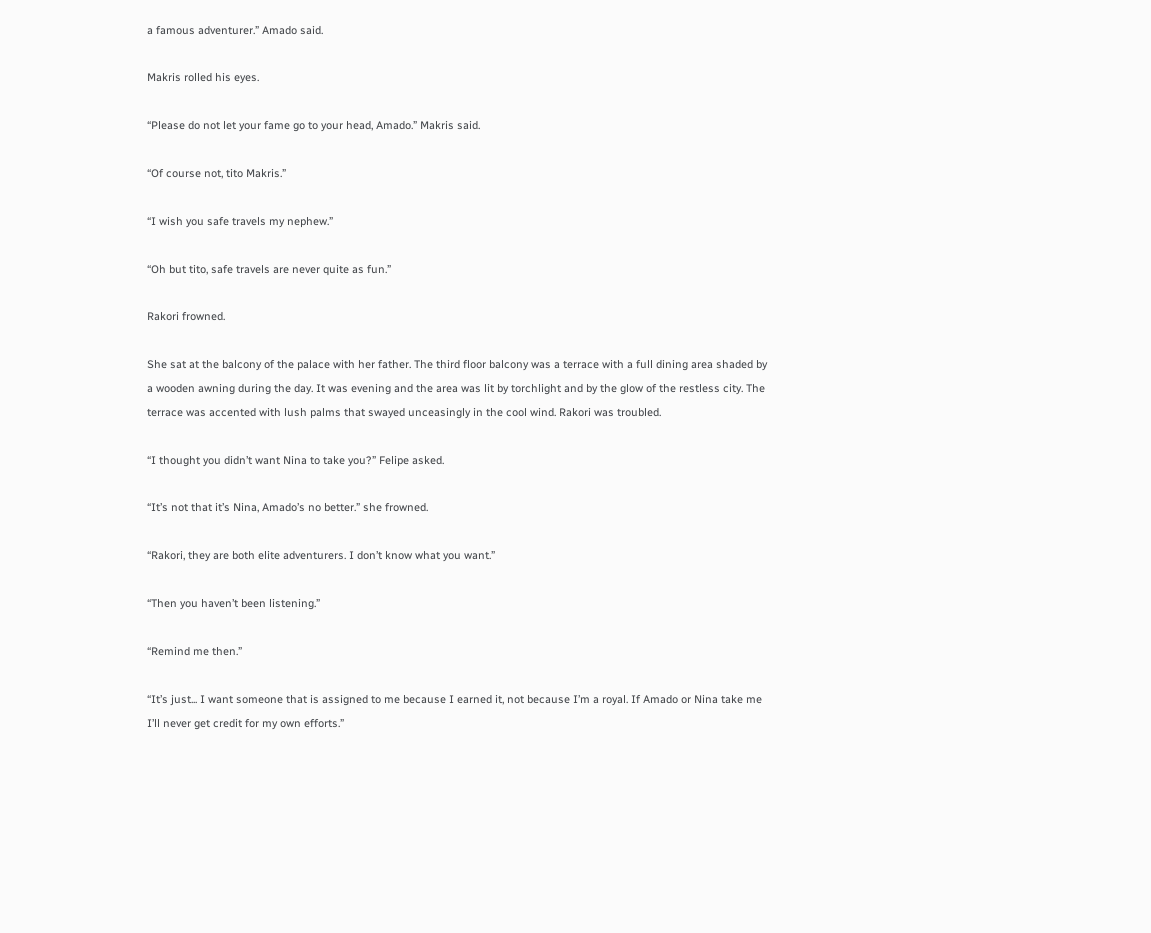a famous adventurer.” Amado said.

Makris rolled his eyes.

“Please do not let your fame go to your head, Amado.” Makris said.

“Of course not, tito Makris.”

“I wish you safe travels my nephew.”

“Oh but tito, safe travels are never quite as fun.”

Rakori frowned.

She sat at the balcony of the palace with her father. The third floor balcony was a terrace with a full dining area shaded by a wooden awning during the day. It was evening and the area was lit by torchlight and by the glow of the restless city. The terrace was accented with lush palms that swayed unceasingly in the cool wind. Rakori was troubled.

“I thought you didn’t want Nina to take you?” Felipe asked.

“It’s not that it’s Nina, Amado’s no better.” she frowned.

“Rakori, they are both elite adventurers. I don’t know what you want.”

“Then you haven’t been listening.”

“Remind me then.”

“It’s just... I want someone that is assigned to me because I earned it, not because I’m a royal. If Amado or Nina take me I’ll never get credit for my own efforts.”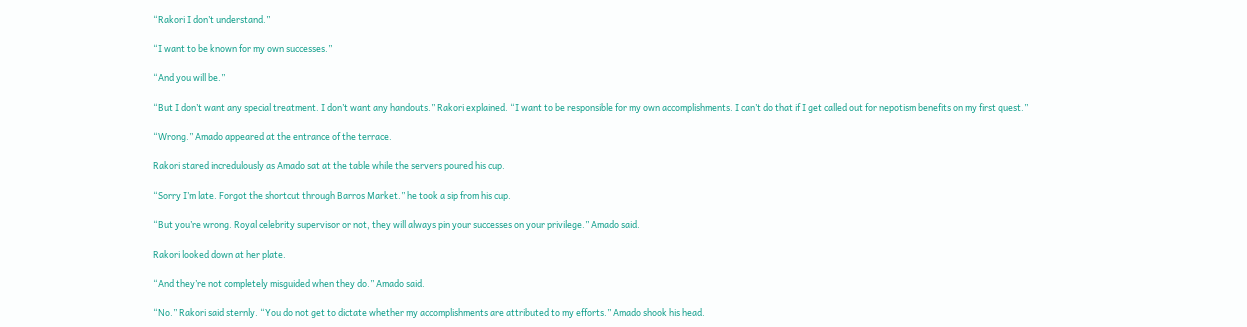“Rakori I don’t understand.”

“I want to be known for my own successes.”

“And you will be.”

“But I don’t want any special treatment. I don’t want any handouts.” Rakori explained. “I want to be responsible for my own accomplishments. I can’t do that if I get called out for nepotism benefits on my first quest.”

“Wrong.” Amado appeared at the entrance of the terrace.

Rakori stared incredulously as Amado sat at the table while the servers poured his cup.

“Sorry I’m late. Forgot the shortcut through Barros Market.” he took a sip from his cup.

“But you’re wrong. Royal celebrity supervisor or not, they will always pin your successes on your privilege.” Amado said.

Rakori looked down at her plate.

“And they’re not completely misguided when they do.” Amado said.

“No.” Rakori said sternly. “You do not get to dictate whether my accomplishments are attributed to my efforts.” Amado shook his head.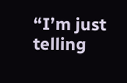“I’m just telling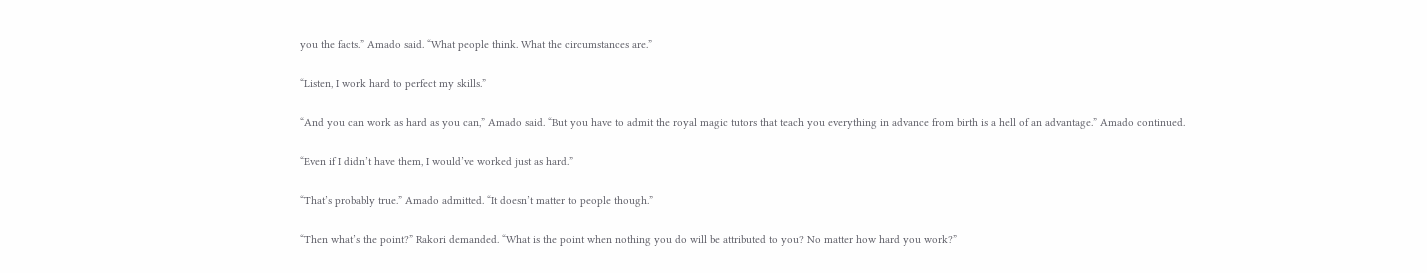you the facts.” Amado said. “What people think. What the circumstances are.”

“Listen, I work hard to perfect my skills.”

“And you can work as hard as you can,” Amado said. “But you have to admit the royal magic tutors that teach you everything in advance from birth is a hell of an advantage.” Amado continued.

“Even if I didn’t have them, I would’ve worked just as hard.”

“That’s probably true.” Amado admitted. “It doesn’t matter to people though.”

“Then what’s the point?” Rakori demanded. “What is the point when nothing you do will be attributed to you? No matter how hard you work?”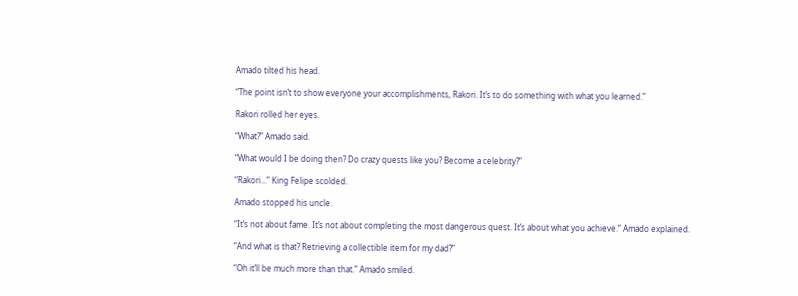Amado tilted his head.

“The point isn’t to show everyone your accomplishments, Rakori. It’s to do something with what you learned.”

Rakori rolled her eyes.

“What?” Amado said.

“What would I be doing then? Do crazy quests like you? Become a celebrity?”

“Rakori...” King Felipe scolded.

Amado stopped his uncle.

“It’s not about fame. It’s not about completing the most dangerous quest. It’s about what you achieve.” Amado explained.

“And what is that? Retrieving a collectible item for my dad?”

“Oh it’ll be much more than that.” Amado smiled.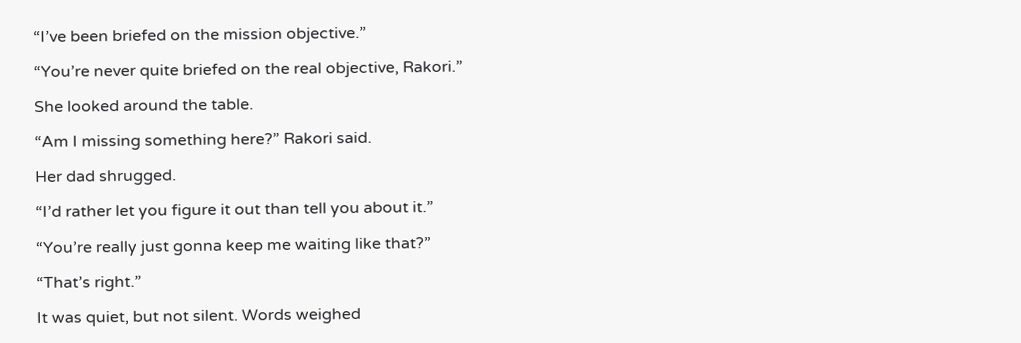“I’ve been briefed on the mission objective.”

“You’re never quite briefed on the real objective, Rakori.”

She looked around the table.

“Am I missing something here?” Rakori said.

Her dad shrugged.

“I’d rather let you figure it out than tell you about it.”

“You’re really just gonna keep me waiting like that?”

“That’s right.”

It was quiet, but not silent. Words weighed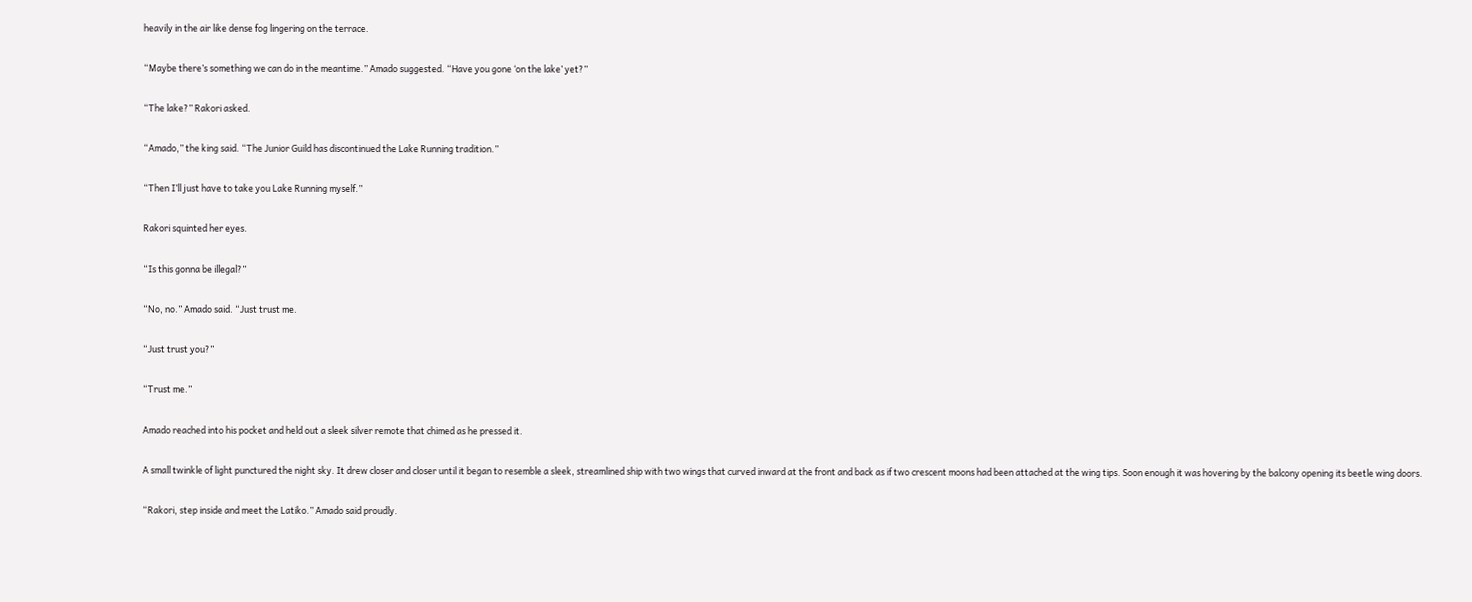heavily in the air like dense fog lingering on the terrace.

“Maybe there’s something we can do in the meantime.” Amado suggested. “Have you gone ‘on the lake’ yet?”

“The lake?” Rakori asked.

“Amado,” the king said. “The Junior Guild has discontinued the Lake Running tradition.”

“Then I’ll just have to take you Lake Running myself.”

Rakori squinted her eyes.

“Is this gonna be illegal?”

“No, no.” Amado said. “Just trust me.

“Just trust you?”

“Trust me.”

Amado reached into his pocket and held out a sleek silver remote that chimed as he pressed it.

A small twinkle of light punctured the night sky. It drew closer and closer until it began to resemble a sleek, streamlined ship with two wings that curved inward at the front and back as if two crescent moons had been attached at the wing tips. Soon enough it was hovering by the balcony opening its beetle wing doors.

“Rakori, step inside and meet the Latiko.” Amado said proudly.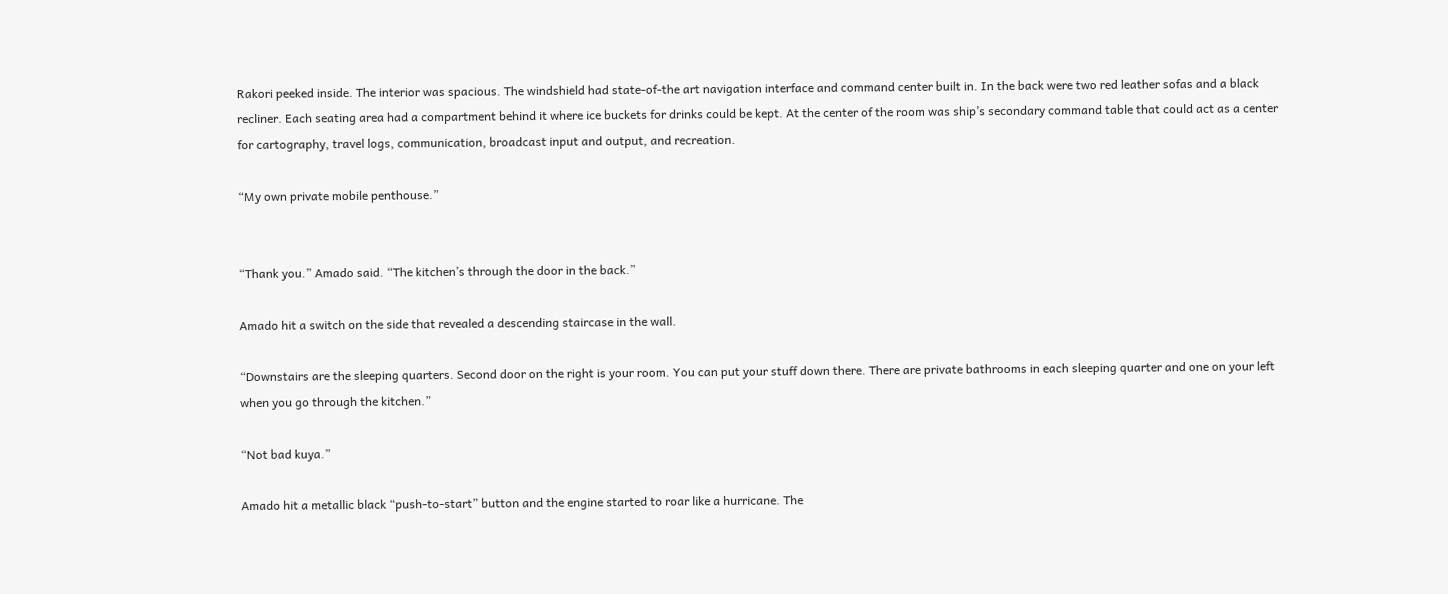Rakori peeked inside. The interior was spacious. The windshield had state-of-the art navigation interface and command center built in. In the back were two red leather sofas and a black recliner. Each seating area had a compartment behind it where ice buckets for drinks could be kept. At the center of the room was ship’s secondary command table that could act as a center for cartography, travel logs, communication, broadcast input and output, and recreation.

“My own private mobile penthouse.”


“Thank you.” Amado said. “The kitchen’s through the door in the back.”

Amado hit a switch on the side that revealed a descending staircase in the wall.

“Downstairs are the sleeping quarters. Second door on the right is your room. You can put your stuff down there. There are private bathrooms in each sleeping quarter and one on your left when you go through the kitchen.”

“Not bad kuya.”

Amado hit a metallic black “push-to-start” button and the engine started to roar like a hurricane. The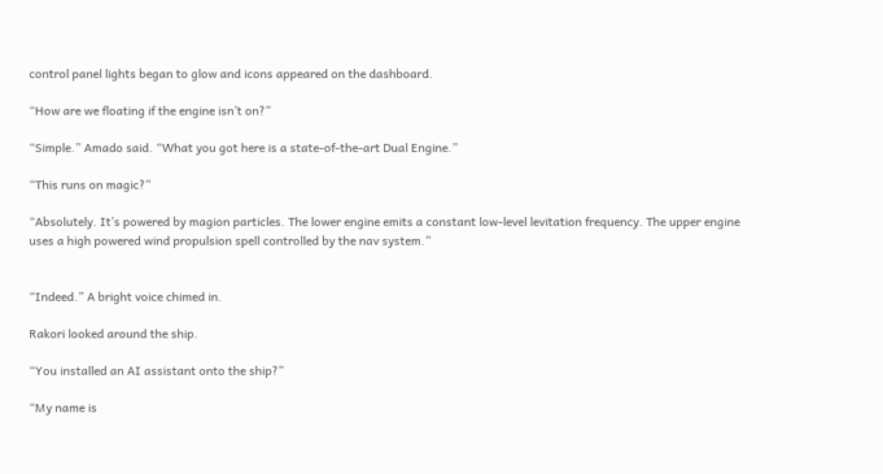control panel lights began to glow and icons appeared on the dashboard.

“How are we floating if the engine isn’t on?”

“Simple.” Amado said. “What you got here is a state-of-the-art Dual Engine.”

“This runs on magic?”

“Absolutely. It’s powered by magion particles. The lower engine emits a constant low-level levitation frequency. The upper engine uses a high powered wind propulsion spell controlled by the nav system.”


“Indeed.” A bright voice chimed in.

Rakori looked around the ship.

“You installed an AI assistant onto the ship?”

“My name is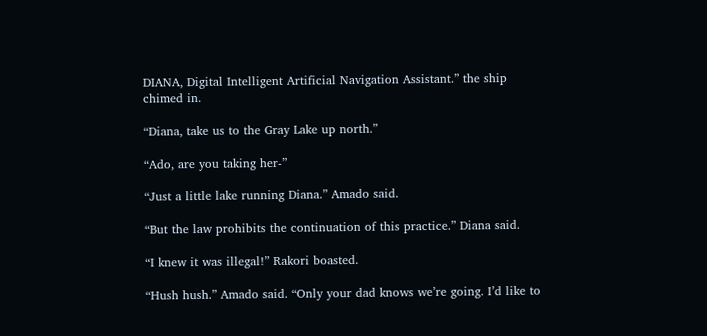DIANA, Digital Intelligent Artificial Navigation Assistant.” the ship chimed in.

“Diana, take us to the Gray Lake up north.”

“Ado, are you taking her-”

“Just a little lake running Diana.” Amado said.

“But the law prohibits the continuation of this practice.” Diana said.

“I knew it was illegal!” Rakori boasted.

“Hush hush.” Amado said. “Only your dad knows we’re going. I’d like to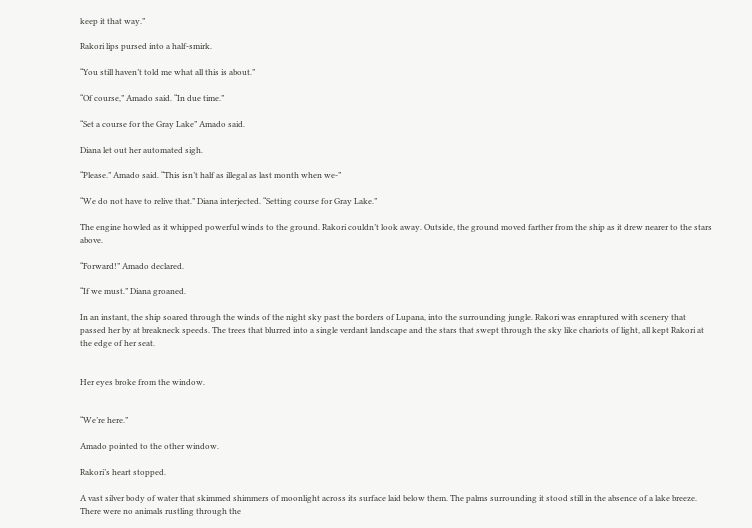keep it that way.”

Rakori lips pursed into a half-smirk.

“You still haven’t told me what all this is about.”

“Of course,” Amado said. “In due time.”

“Set a course for the Gray Lake” Amado said.

Diana let out her automated sigh.

“Please.” Amado said. “This isn’t half as illegal as last month when we-”

“We do not have to relive that.” Diana interjected. “Setting course for Gray Lake.”

The engine howled as it whipped powerful winds to the ground. Rakori couldn’t look away. Outside, the ground moved farther from the ship as it drew nearer to the stars above.

“Forward!” Amado declared.

“If we must.” Diana groaned.

In an instant, the ship soared through the winds of the night sky past the borders of Lupana, into the surrounding jungle. Rakori was enraptured with scenery that passed her by at breakneck speeds. The trees that blurred into a single verdant landscape and the stars that swept through the sky like chariots of light, all kept Rakori at the edge of her seat.


Her eyes broke from the window.


“We’re here.”

Amado pointed to the other window.

Rakori’s heart stopped.

A vast silver body of water that skimmed shimmers of moonlight across its surface laid below them. The palms surrounding it stood still in the absence of a lake breeze. There were no animals rustling through the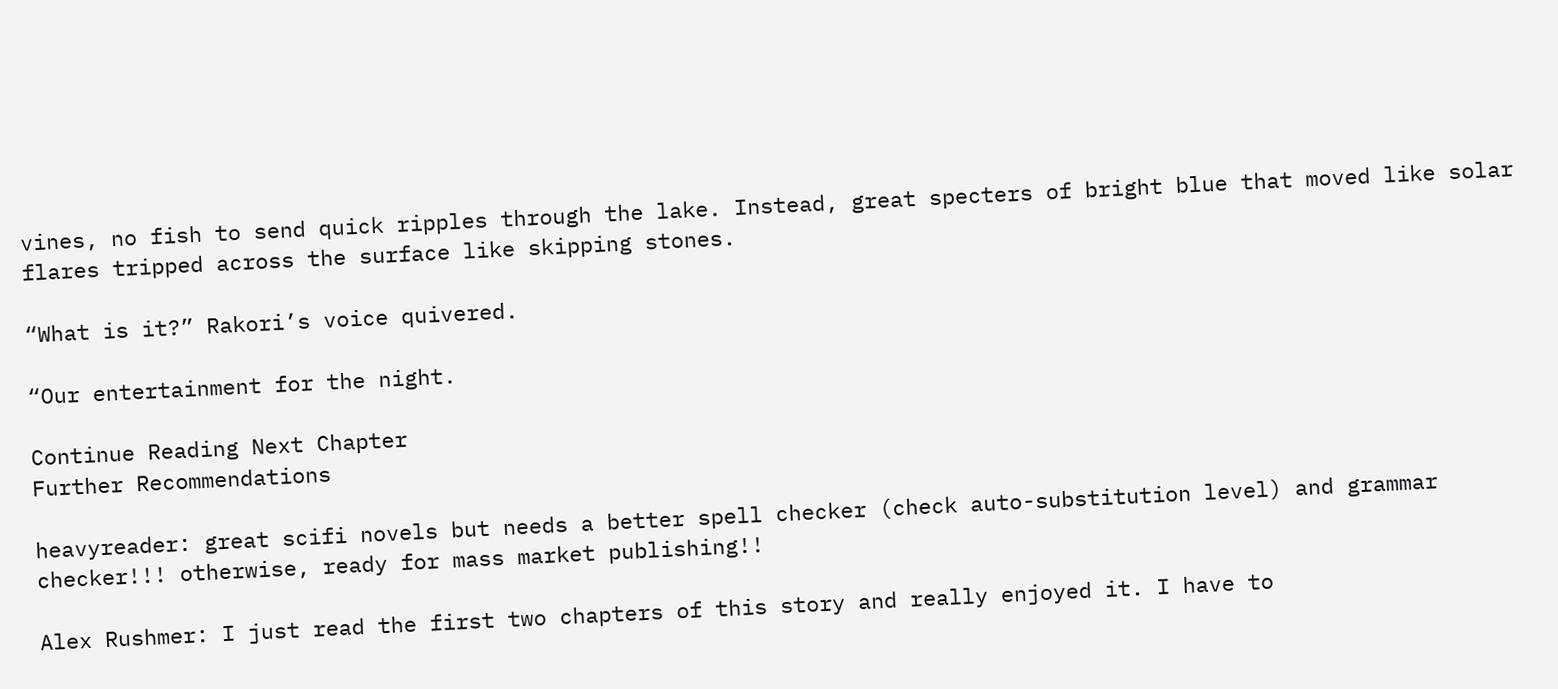vines, no fish to send quick ripples through the lake. Instead, great specters of bright blue that moved like solar flares tripped across the surface like skipping stones.

“What is it?” Rakori’s voice quivered.

“Our entertainment for the night.

Continue Reading Next Chapter
Further Recommendations

heavyreader: great scifi novels but needs a better spell checker (check auto-substitution level) and grammar checker!!! otherwise, ready for mass market publishing!!

Alex Rushmer: I just read the first two chapters of this story and really enjoyed it. I have to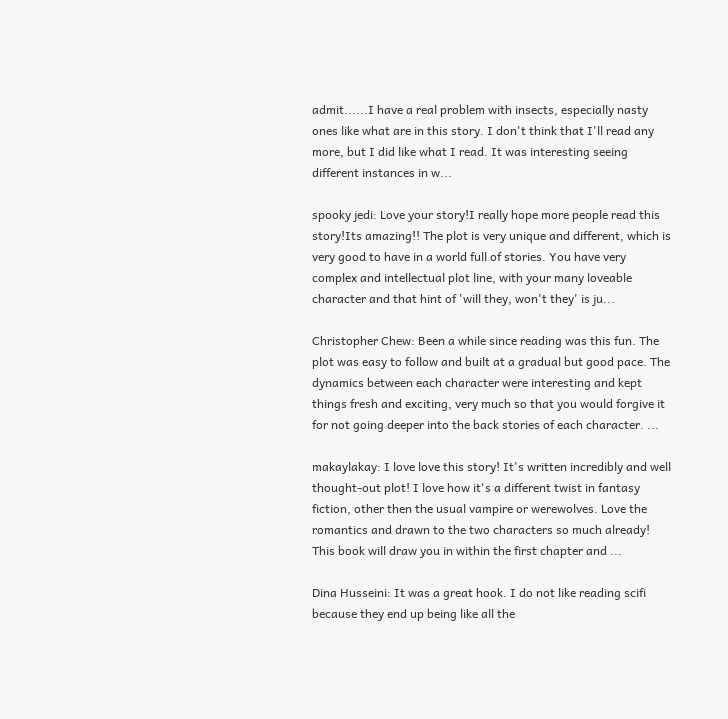admit......I have a real problem with insects, especially nasty ones like what are in this story. I don't think that I'll read any more, but I did like what I read. It was interesting seeing different instances in w...

spooky jedi: Love your story!I really hope more people read this story!Its amazing!! The plot is very unique and different, which is very good to have in a world full of stories. You have very complex and intellectual plot line, with your many loveable character and that hint of 'will they, won't they' is ju...

Christopher Chew: Been a while since reading was this fun. The plot was easy to follow and built at a gradual but good pace. The dynamics between each character were interesting and kept things fresh and exciting, very much so that you would forgive it for not going deeper into the back stories of each character. ...

makaylakay: I love love this story! It's written incredibly and well thought-out plot! I love how it's a different twist in fantasy fiction, other then the usual vampire or werewolves. Love the romantics and drawn to the two characters so much already! This book will draw you in within the first chapter and ...

Dina Husseini: It was a great hook. I do not like reading scifi because they end up being like all the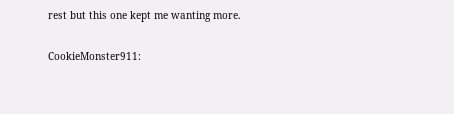rest but this one kept me wanting more.

CookieMonster911: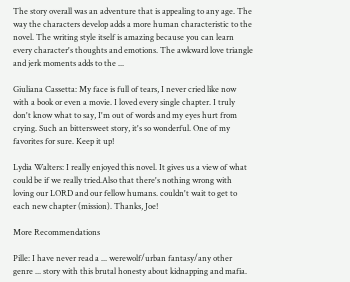The story overall was an adventure that is appealing to any age. The way the characters develop adds a more human characteristic to the novel. The writing style itself is amazing because you can learn every character's thoughts and emotions. The awkward love triangle and jerk moments adds to the ...

Giuliana Cassetta: My face is full of tears, I never cried like now with a book or even a movie. I loved every single chapter. I truly don't know what to say, I'm out of words and my eyes hurt from crying. Such an bittersweet story, it's so wonderful. One of my favorites for sure. Keep it up!

Lydia Walters: I really enjoyed this novel. It gives us a view of what could be if we really tried.Also that there's nothing wrong with loving our LORD and our fellow humans. couldn't wait to get to each new chapter (mission). Thanks, Joe!

More Recommendations

Pille: I have never read a ... werewolf/urban fantasy/any other genre ... story with this brutal honesty about kidnapping and mafia.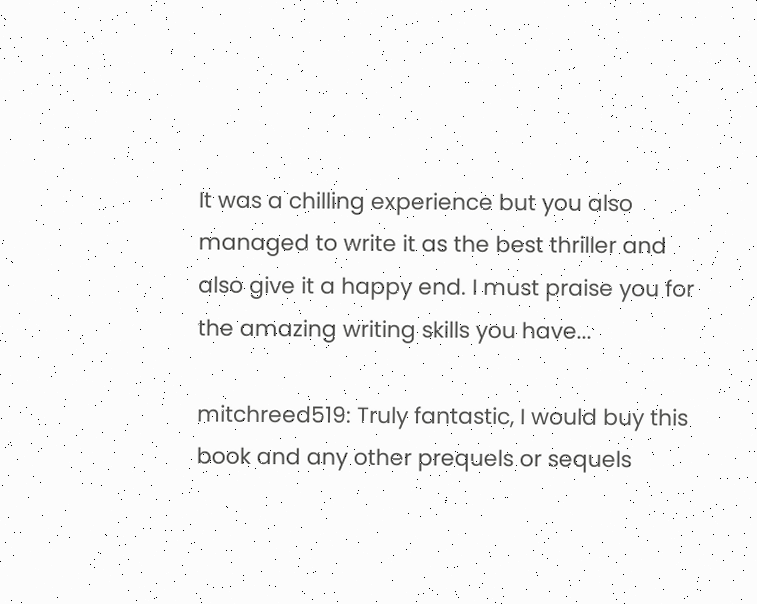It was a chilling experience but you also managed to write it as the best thriller and also give it a happy end. I must praise you for the amazing writing skills you have...

mitchreed519: Truly fantastic, I would buy this book and any other prequels or sequels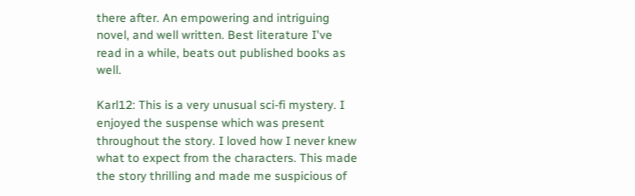there after. An empowering and intriguing novel, and well written. Best literature I've read in a while, beats out published books as well.

Karl12: This is a very unusual sci-fi mystery. I enjoyed the suspense which was present throughout the story. I loved how I never knew what to expect from the characters. This made the story thrilling and made me suspicious of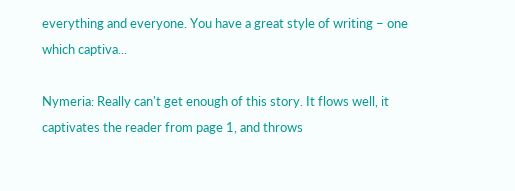everything and everyone. You have a great style of writing – one which captiva...

Nymeria: Really can't get enough of this story. It flows well, it captivates the reader from page 1, and throws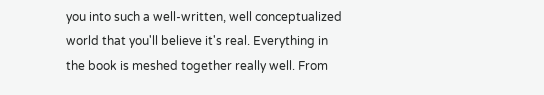you into such a well-written, well conceptualized world that you'll believe it's real. Everything in the book is meshed together really well. From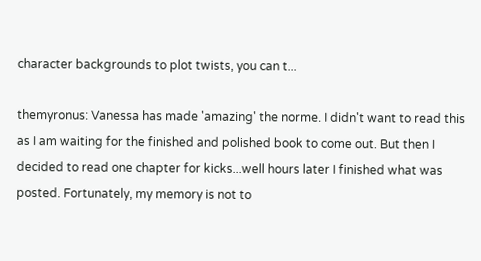character backgrounds to plot twists, you can t...

themyronus: Vanessa has made 'amazing' the norme. I didn't want to read this as I am waiting for the finished and polished book to come out. But then I decided to read one chapter for kicks...well hours later I finished what was posted. Fortunately, my memory is not to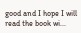good and I hope I will read the book wi...